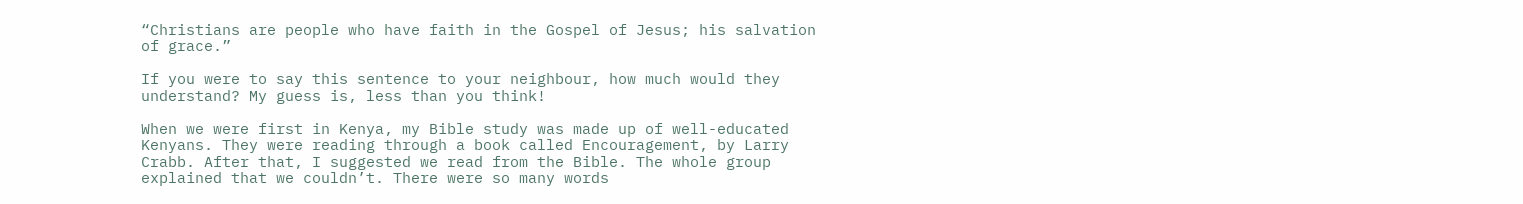“Christians are people who have faith in the Gospel of Jesus; his salvation of grace.”

If you were to say this sentence to your neighbour, how much would they understand? My guess is, less than you think!

When we were first in Kenya, my Bible study was made up of well-educated Kenyans. They were reading through a book called Encouragement, by Larry Crabb. After that, I suggested we read from the Bible. The whole group explained that we couldn’t. There were so many words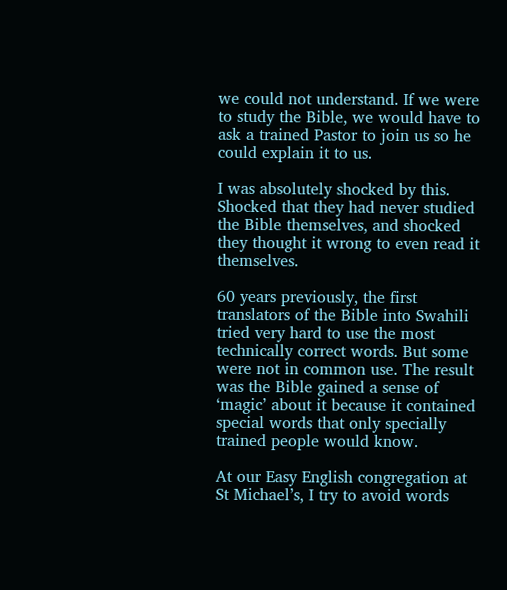we could not understand. If we were to study the Bible, we would have to ask a trained Pastor to join us so he could explain it to us.

I was absolutely shocked by this. Shocked that they had never studied the Bible themselves, and shocked they thought it wrong to even read it themselves.

60 years previously, the first translators of the Bible into Swahili tried very hard to use the most technically correct words. But some were not in common use. The result was the Bible gained a sense of ‘magic’ about it because it contained special words that only specially trained people would know.

At our Easy English congregation at St Michael’s, I try to avoid words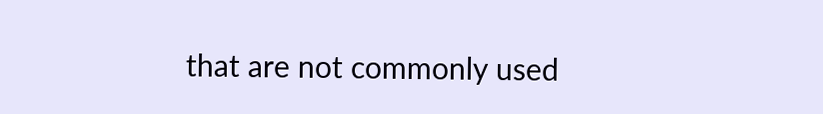that are not commonly used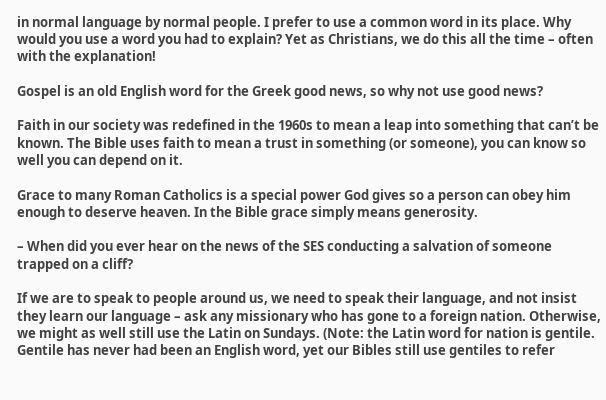in normal language by normal people. I prefer to use a common word in its place. Why would you use a word you had to explain? Yet as Christians, we do this all the time – often with the explanation!

Gospel is an old English word for the Greek good news, so why not use good news?

Faith in our society was redefined in the 1960s to mean a leap into something that can’t be known. The Bible uses faith to mean a trust in something (or someone), you can know so well you can depend on it.

Grace to many Roman Catholics is a special power God gives so a person can obey him enough to deserve heaven. In the Bible grace simply means generosity.

– When did you ever hear on the news of the SES conducting a salvation of someone trapped on a cliff?

If we are to speak to people around us, we need to speak their language, and not insist they learn our language – ask any missionary who has gone to a foreign nation. Otherwise, we might as well still use the Latin on Sundays. (Note: the Latin word for nation is gentile. Gentile has never had been an English word, yet our Bibles still use gentiles to refer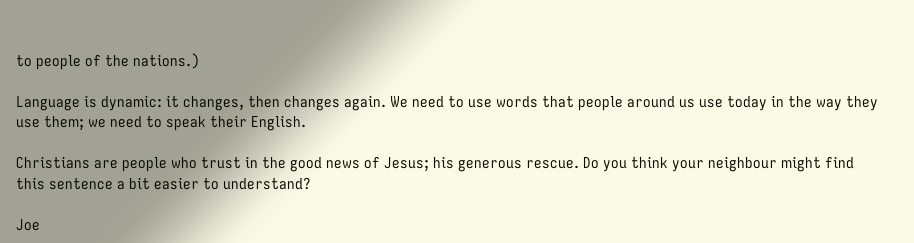to people of the nations.)

Language is dynamic: it changes, then changes again. We need to use words that people around us use today in the way they use them; we need to speak their English.

Christians are people who trust in the good news of Jesus; his generous rescue. Do you think your neighbour might find this sentence a bit easier to understand?

Joe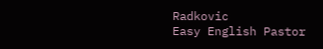Radkovic
Easy English Pastor